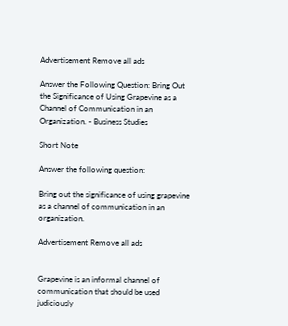Advertisement Remove all ads

Answer the Following Question: Bring Out the Significance of Using Grapevine as a Channel of Communication in an Organization. - Business Studies

Short Note

Answer the following question:

Bring out the significance of using grapevine as a channel of communication in an organization.

Advertisement Remove all ads


Grapevine is an informal channel of communication that should be used judiciously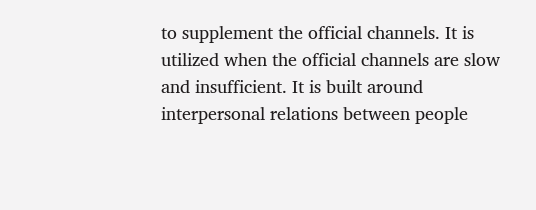to supplement the official channels. It is utilized when the official channels are slow and insufficient. It is built around interpersonal relations between people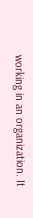working in an organization. It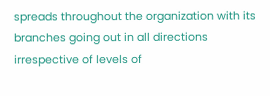spreads throughout the organization with its branches going out in all directions irrespective of levels of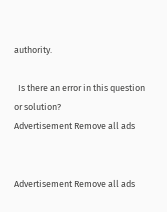authority.

  Is there an error in this question or solution?
Advertisement Remove all ads


Advertisement Remove all ads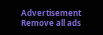Advertisement Remove all ads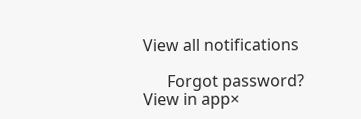View all notifications

      Forgot password?
View in app×